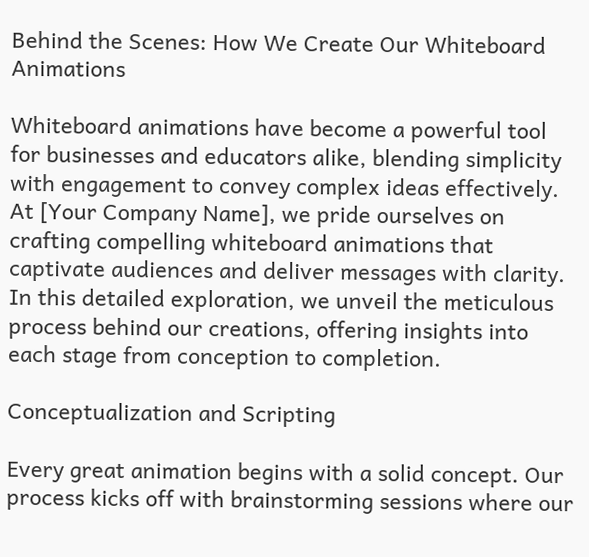Behind the Scenes: How We Create Our Whiteboard Animations

Whiteboard animations have become a powerful tool for businesses and educators alike, blending simplicity with engagement to convey complex ideas effectively. At [Your Company Name], we pride ourselves on crafting compelling whiteboard animations that captivate audiences and deliver messages with clarity. In this detailed exploration, we unveil the meticulous process behind our creations, offering insights into each stage from conception to completion.

Conceptualization and Scripting

Every great animation begins with a solid concept. Our process kicks off with brainstorming sessions where our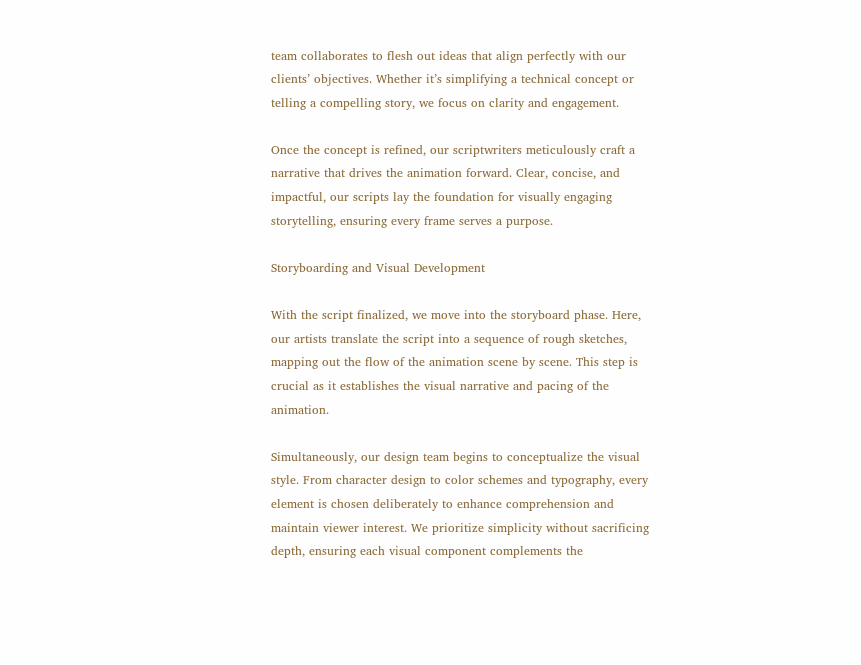team collaborates to flesh out ideas that align perfectly with our clients’ objectives. Whether it’s simplifying a technical concept or telling a compelling story, we focus on clarity and engagement.

Once the concept is refined, our scriptwriters meticulously craft a narrative that drives the animation forward. Clear, concise, and impactful, our scripts lay the foundation for visually engaging storytelling, ensuring every frame serves a purpose.

Storyboarding and Visual Development

With the script finalized, we move into the storyboard phase. Here, our artists translate the script into a sequence of rough sketches, mapping out the flow of the animation scene by scene. This step is crucial as it establishes the visual narrative and pacing of the animation.

Simultaneously, our design team begins to conceptualize the visual style. From character design to color schemes and typography, every element is chosen deliberately to enhance comprehension and maintain viewer interest. We prioritize simplicity without sacrificing depth, ensuring each visual component complements the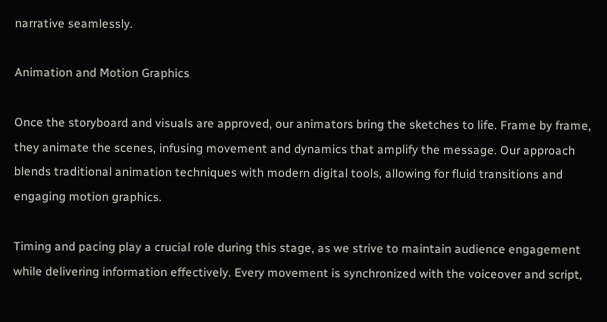narrative seamlessly.

Animation and Motion Graphics

Once the storyboard and visuals are approved, our animators bring the sketches to life. Frame by frame, they animate the scenes, infusing movement and dynamics that amplify the message. Our approach blends traditional animation techniques with modern digital tools, allowing for fluid transitions and engaging motion graphics.

Timing and pacing play a crucial role during this stage, as we strive to maintain audience engagement while delivering information effectively. Every movement is synchronized with the voiceover and script,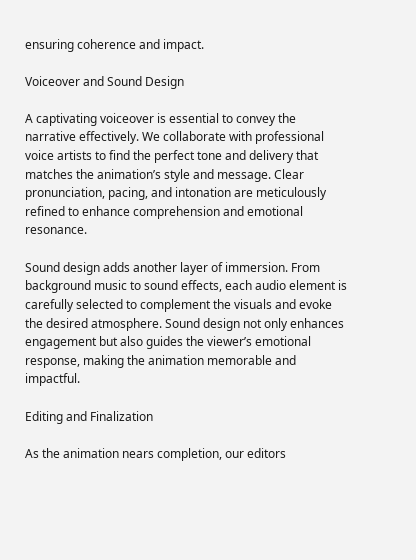ensuring coherence and impact.

Voiceover and Sound Design

A captivating voiceover is essential to convey the narrative effectively. We collaborate with professional voice artists to find the perfect tone and delivery that matches the animation’s style and message. Clear pronunciation, pacing, and intonation are meticulously refined to enhance comprehension and emotional resonance.

Sound design adds another layer of immersion. From background music to sound effects, each audio element is carefully selected to complement the visuals and evoke the desired atmosphere. Sound design not only enhances engagement but also guides the viewer’s emotional response, making the animation memorable and impactful.

Editing and Finalization

As the animation nears completion, our editors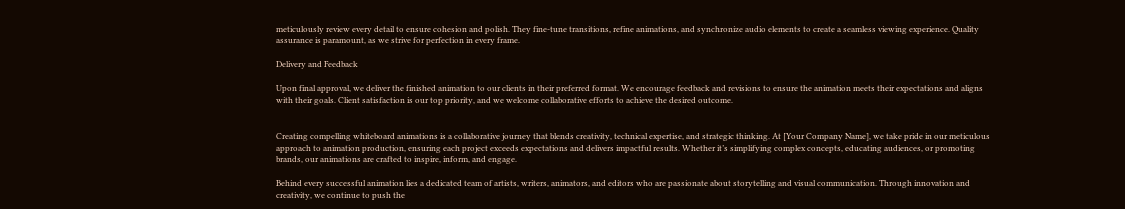meticulously review every detail to ensure cohesion and polish. They fine-tune transitions, refine animations, and synchronize audio elements to create a seamless viewing experience. Quality assurance is paramount, as we strive for perfection in every frame.

Delivery and Feedback

Upon final approval, we deliver the finished animation to our clients in their preferred format. We encourage feedback and revisions to ensure the animation meets their expectations and aligns with their goals. Client satisfaction is our top priority, and we welcome collaborative efforts to achieve the desired outcome.


Creating compelling whiteboard animations is a collaborative journey that blends creativity, technical expertise, and strategic thinking. At [Your Company Name], we take pride in our meticulous approach to animation production, ensuring each project exceeds expectations and delivers impactful results. Whether it’s simplifying complex concepts, educating audiences, or promoting brands, our animations are crafted to inspire, inform, and engage.

Behind every successful animation lies a dedicated team of artists, writers, animators, and editors who are passionate about storytelling and visual communication. Through innovation and creativity, we continue to push the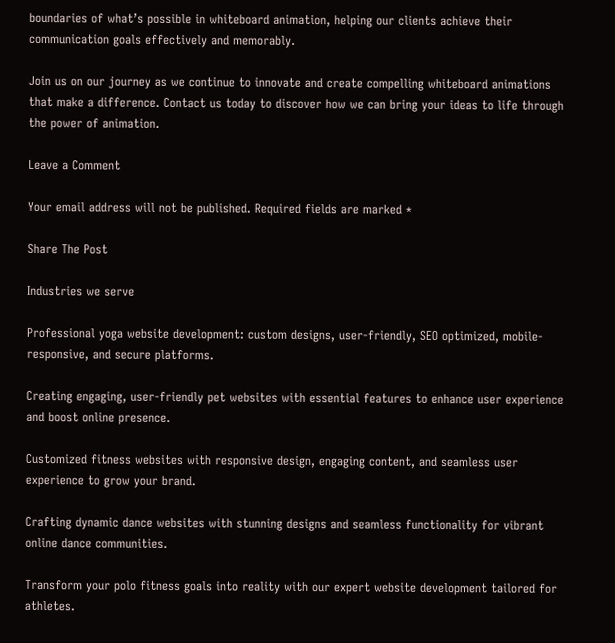boundaries of what’s possible in whiteboard animation, helping our clients achieve their communication goals effectively and memorably.

Join us on our journey as we continue to innovate and create compelling whiteboard animations that make a difference. Contact us today to discover how we can bring your ideas to life through the power of animation.

Leave a Comment

Your email address will not be published. Required fields are marked *

Share The Post

Industries we serve

Professional yoga website development: custom designs, user-friendly, SEO optimized, mobile-responsive, and secure platforms.

Creating engaging, user-friendly pet websites with essential features to enhance user experience and boost online presence.

Customized fitness websites with responsive design, engaging content, and seamless user experience to grow your brand.

Crafting dynamic dance websites with stunning designs and seamless functionality for vibrant online dance communities.

Transform your polo fitness goals into reality with our expert website development tailored for athletes.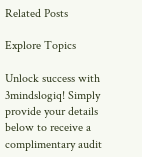Related Posts

Explore Topics

Unlock success with 3mindslogiq! Simply provide your details below to receive a complimentary audit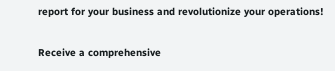report for your business and revolutionize your operations!

Receive a comprehensive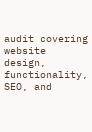audit covering website design, functionality, SEO, and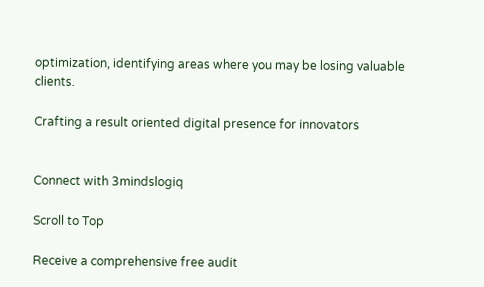optimization, identifying areas where you may be losing valuable clients.

Crafting a result oriented digital presence for innovators


Connect with 3mindslogiq

Scroll to Top

Receive a comprehensive free audit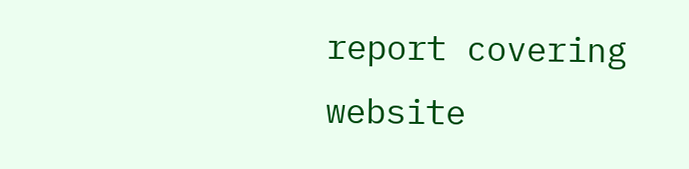report covering website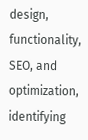design, functionality, SEO, and optimization, identifying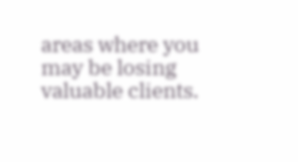areas where you may be losing valuable clients.